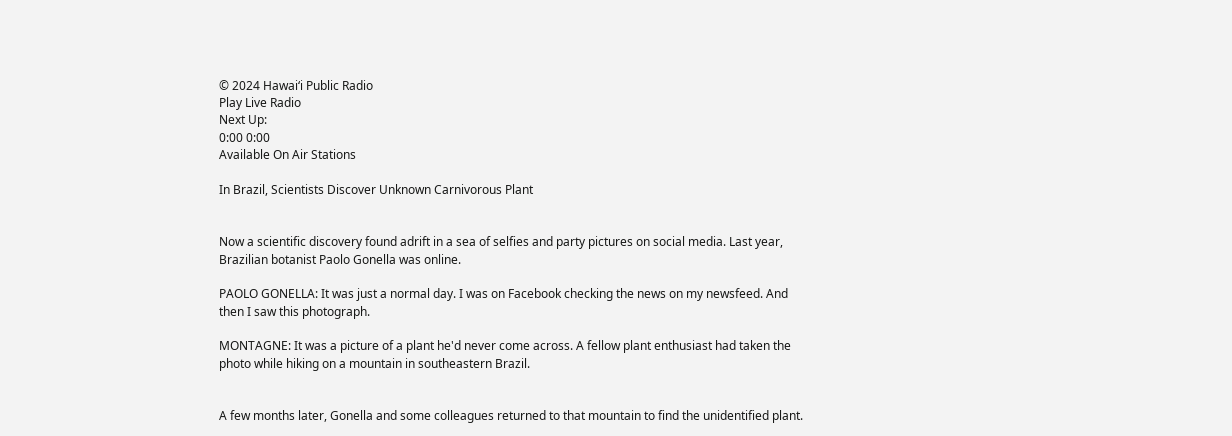© 2024 Hawaiʻi Public Radio
Play Live Radio
Next Up:
0:00 0:00
Available On Air Stations

In Brazil, Scientists Discover Unknown Carnivorous Plant


Now a scientific discovery found adrift in a sea of selfies and party pictures on social media. Last year, Brazilian botanist Paolo Gonella was online.

PAOLO GONELLA: It was just a normal day. I was on Facebook checking the news on my newsfeed. And then I saw this photograph.

MONTAGNE: It was a picture of a plant he'd never come across. A fellow plant enthusiast had taken the photo while hiking on a mountain in southeastern Brazil.


A few months later, Gonella and some colleagues returned to that mountain to find the unidentified plant.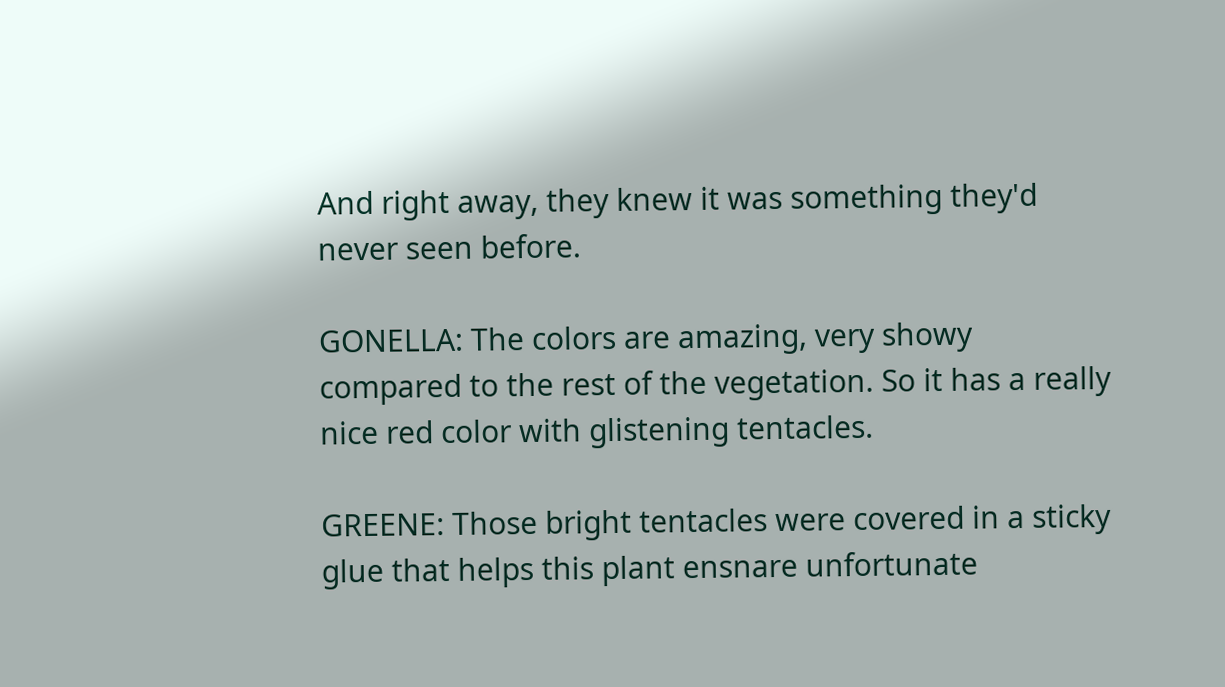And right away, they knew it was something they'd never seen before.

GONELLA: The colors are amazing, very showy compared to the rest of the vegetation. So it has a really nice red color with glistening tentacles.

GREENE: Those bright tentacles were covered in a sticky glue that helps this plant ensnare unfortunate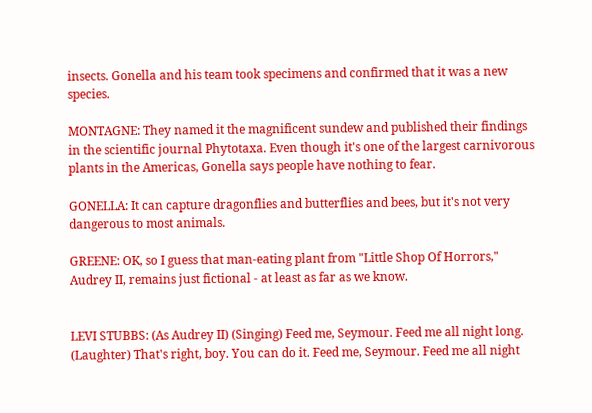insects. Gonella and his team took specimens and confirmed that it was a new species.

MONTAGNE: They named it the magnificent sundew and published their findings in the scientific journal Phytotaxa. Even though it's one of the largest carnivorous plants in the Americas, Gonella says people have nothing to fear.

GONELLA: It can capture dragonflies and butterflies and bees, but it's not very dangerous to most animals.

GREENE: OK, so I guess that man-eating plant from "Little Shop Of Horrors," Audrey II, remains just fictional - at least as far as we know.


LEVI STUBBS: (As Audrey II) (Singing) Feed me, Seymour. Feed me all night long. (Laughter) That's right, boy. You can do it. Feed me, Seymour. Feed me all night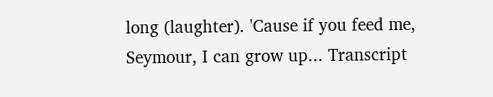long (laughter). 'Cause if you feed me, Seymour, I can grow up... Transcript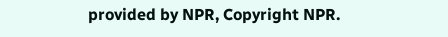provided by NPR, Copyright NPR.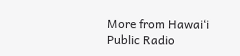More from Hawai‘i Public Radio